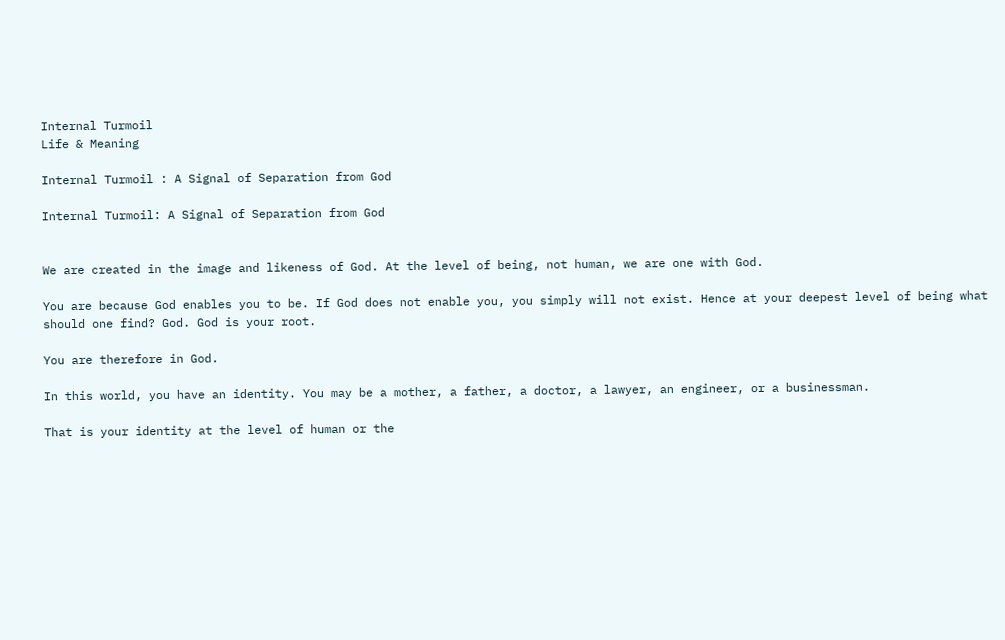Internal Turmoil
Life & Meaning

Internal Turmoil : A Signal of Separation from God

Internal Turmoil: A Signal of Separation from God


We are created in the image and likeness of God. At the level of being, not human, we are one with God.

You are because God enables you to be. If God does not enable you, you simply will not exist. Hence at your deepest level of being what should one find? God. God is your root.

You are therefore in God.

In this world, you have an identity. You may be a mother, a father, a doctor, a lawyer, an engineer, or a businessman.

That is your identity at the level of human or the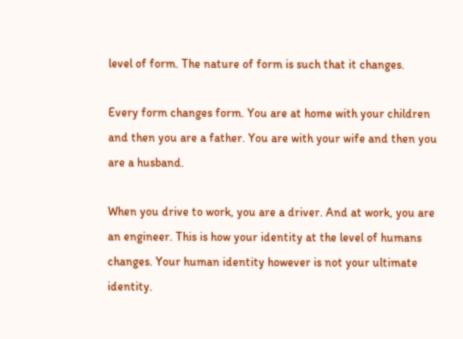level of form. The nature of form is such that it changes.

Every form changes form. You are at home with your children and then you are a father. You are with your wife and then you are a husband.

When you drive to work, you are a driver. And at work, you are an engineer. This is how your identity at the level of humans changes. Your human identity however is not your ultimate identity.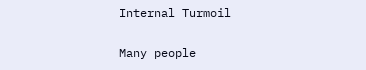Internal Turmoil

Many people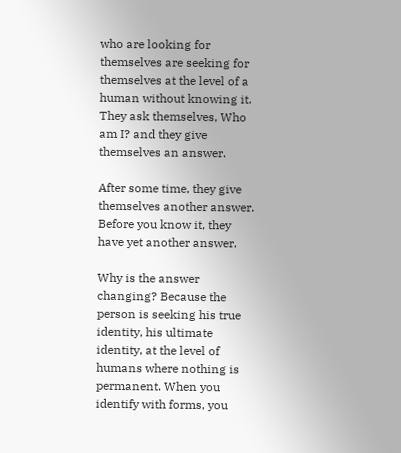who are looking for themselves are seeking for themselves at the level of a human without knowing it. They ask themselves, Who am I? and they give themselves an answer.

After some time, they give themselves another answer. Before you know it, they have yet another answer.

Why is the answer changing? Because the person is seeking his true identity, his ultimate identity, at the level of humans where nothing is permanent. When you identify with forms, you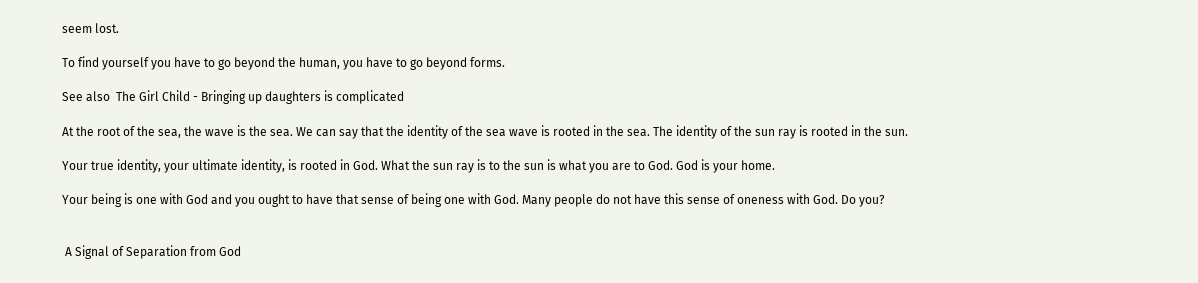seem lost.

To find yourself you have to go beyond the human, you have to go beyond forms.

See also  The Girl Child - Bringing up daughters is complicated

At the root of the sea, the wave is the sea. We can say that the identity of the sea wave is rooted in the sea. The identity of the sun ray is rooted in the sun.

Your true identity, your ultimate identity, is rooted in God. What the sun ray is to the sun is what you are to God. God is your home.

Your being is one with God and you ought to have that sense of being one with God. Many people do not have this sense of oneness with God. Do you?


 A Signal of Separation from God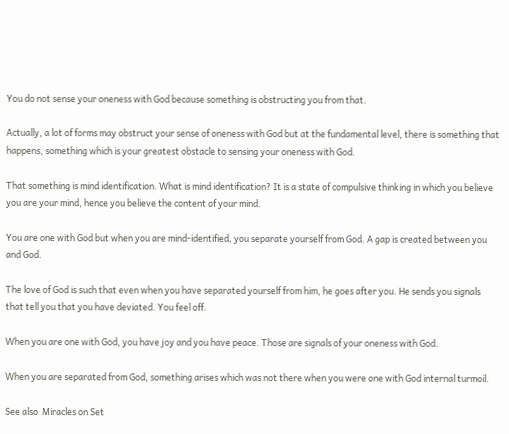You do not sense your oneness with God because something is obstructing you from that.

Actually, a lot of forms may obstruct your sense of oneness with God but at the fundamental level, there is something that happens, something which is your greatest obstacle to sensing your oneness with God.

That something is mind identification. What is mind identification? It is a state of compulsive thinking in which you believe you are your mind, hence you believe the content of your mind.

You are one with God but when you are mind-identified, you separate yourself from God. A gap is created between you and God.

The love of God is such that even when you have separated yourself from him, he goes after you. He sends you signals that tell you that you have deviated. You feel off.

When you are one with God, you have joy and you have peace. Those are signals of your oneness with God.

When you are separated from God, something arises which was not there when you were one with God internal turmoil.

See also  Miracles on Set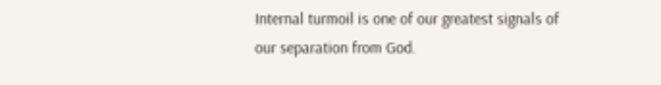Internal turmoil is one of our greatest signals of our separation from God.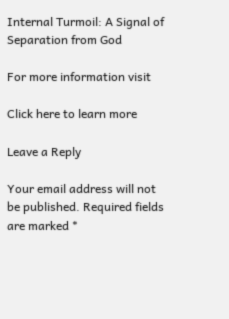Internal Turmoil: A Signal of Separation from God

For more information visit

Click here to learn more

Leave a Reply

Your email address will not be published. Required fields are marked *